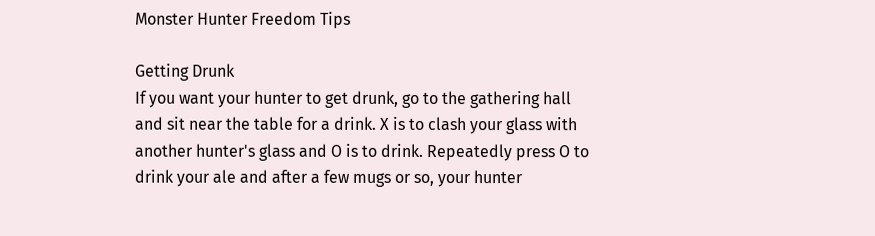Monster Hunter Freedom Tips

Getting Drunk
If you want your hunter to get drunk, go to the gathering hall and sit near the table for a drink. X is to clash your glass with another hunter's glass and O is to drink. Repeatedly press O to drink your ale and after a few mugs or so, your hunter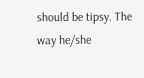should be tipsy. The way he/she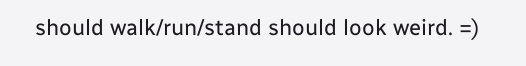should walk/run/stand should look weird. =)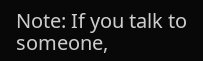Note: If you talk to someone,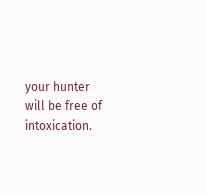your hunter will be free of intoxication.